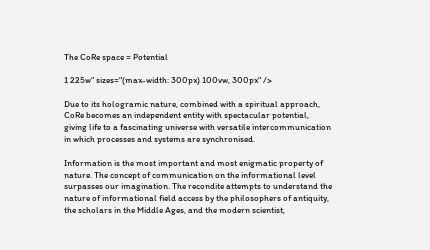The CoRe space = Potential

1 225w" sizes="(max-width: 300px) 100vw, 300px" />

Due to its hologramic nature, combined with a spiritual approach, CoRe becomes an independent entity with spectacular potential, giving life to a fascinating universe with versatile intercommunication in which processes and systems are synchronised.

Information is the most important and most enigmatic property of nature. The concept of communication on the informational level surpasses our imagination. The recondite attempts to understand the nature of informational field access by the philosophers of antiquity, the scholars in the Middle Ages, and the modern scientist,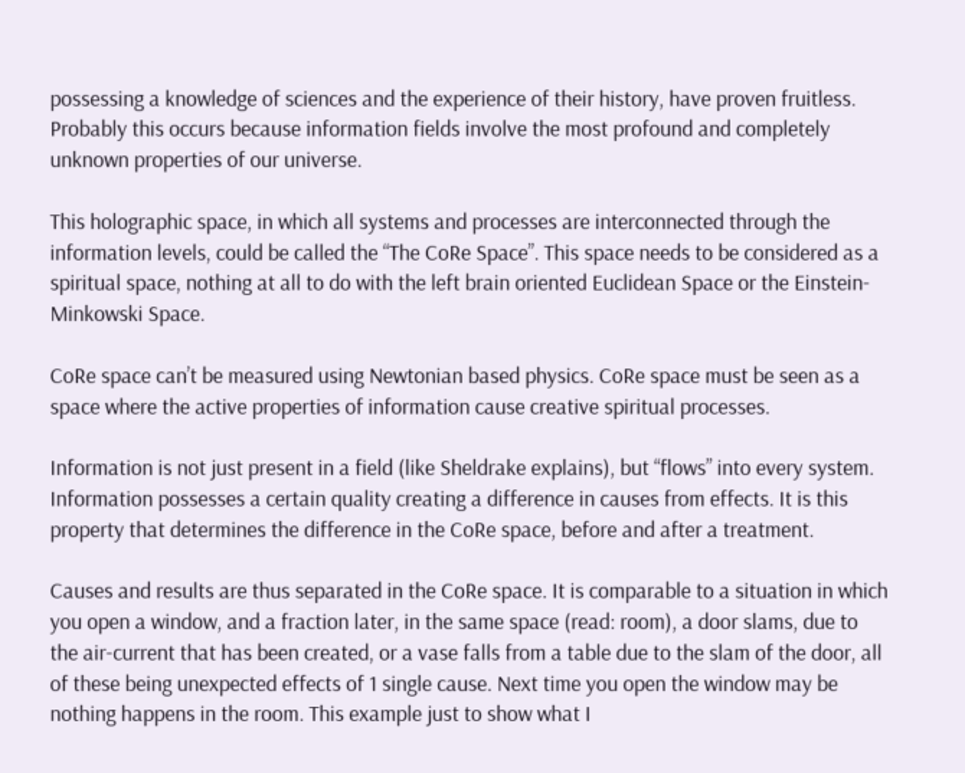possessing a knowledge of sciences and the experience of their history, have proven fruitless. Probably this occurs because information fields involve the most profound and completely unknown properties of our universe.

This holographic space, in which all systems and processes are interconnected through the information levels, could be called the “The CoRe Space”. This space needs to be considered as a spiritual space, nothing at all to do with the left brain oriented Euclidean Space or the Einstein-Minkowski Space.

CoRe space can’t be measured using Newtonian based physics. CoRe space must be seen as a space where the active properties of information cause creative spiritual processes.

Information is not just present in a field (like Sheldrake explains), but “flows” into every system. Information possesses a certain quality creating a difference in causes from effects. It is this property that determines the difference in the CoRe space, before and after a treatment.

Causes and results are thus separated in the CoRe space. It is comparable to a situation in which you open a window, and a fraction later, in the same space (read: room), a door slams, due to the air-current that has been created, or a vase falls from a table due to the slam of the door, all of these being unexpected effects of 1 single cause. Next time you open the window may be nothing happens in the room. This example just to show what I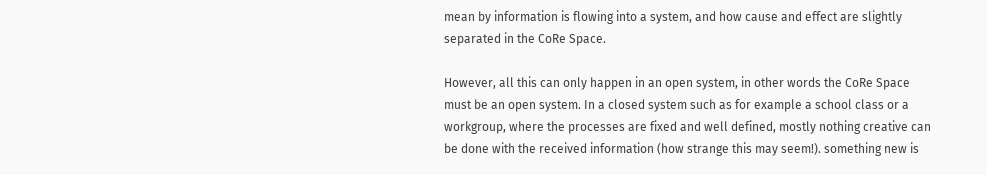mean by information is flowing into a system, and how cause and effect are slightly separated in the CoRe Space.

However, all this can only happen in an open system, in other words the CoRe Space must be an open system. In a closed system such as for example a school class or a workgroup, where the processes are fixed and well defined, mostly nothing creative can be done with the received information (how strange this may seem!). something new is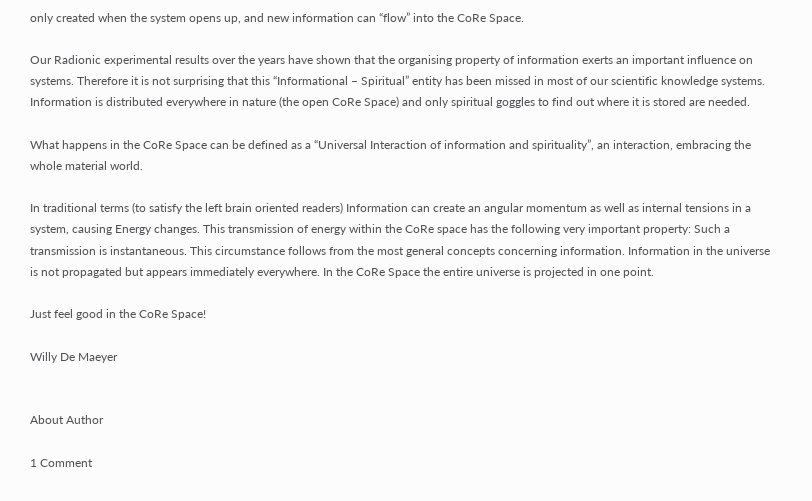only created when the system opens up, and new information can “flow” into the CoRe Space.

Our Radionic experimental results over the years have shown that the organising property of information exerts an important influence on systems. Therefore it is not surprising that this “Informational – Spiritual” entity has been missed in most of our scientific knowledge systems. Information is distributed everywhere in nature (the open CoRe Space) and only spiritual goggles to find out where it is stored are needed.

What happens in the CoRe Space can be defined as a “Universal Interaction of information and spirituality”, an interaction, embracing the whole material world.

In traditional terms (to satisfy the left brain oriented readers) Information can create an angular momentum as well as internal tensions in a system, causing Energy changes. This transmission of energy within the CoRe space has the following very important property: Such a transmission is instantaneous. This circumstance follows from the most general concepts concerning information. Information in the universe is not propagated but appears immediately everywhere. In the CoRe Space the entire universe is projected in one point.

Just feel good in the CoRe Space!

Willy De Maeyer


About Author

1 Comment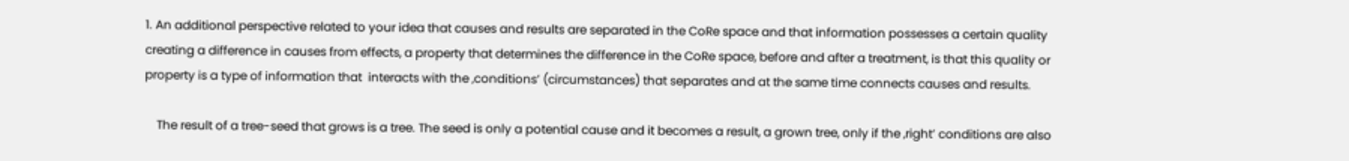1. An additional perspective related to your idea that causes and results are separated in the CoRe space and that information possesses a certain quality creating a difference in causes from effects, a property that determines the difference in the CoRe space, before and after a treatment, is that this quality or property is a type of information that  interacts with the ‚conditions’ (circumstances) that separates and at the same time connects causes and results.

    The result of a tree-seed that grows is a tree. The seed is only a potential cause and it becomes a result, a grown tree, only if the ‚right’ conditions are also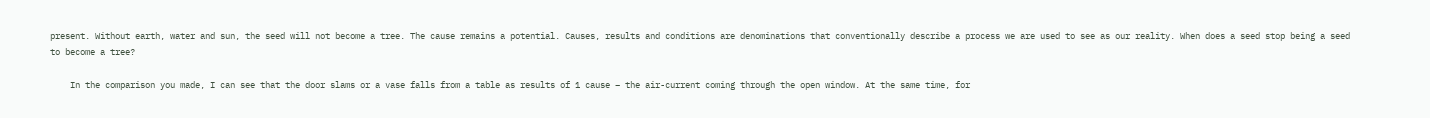present. Without earth, water and sun, the seed will not become a tree. The cause remains a potential. Causes, results and conditions are denominations that conventionally describe a process we are used to see as our reality. When does a seed stop being a seed to become a tree?

    In the comparison you made, I can see that the door slams or a vase falls from a table as results of 1 cause – the air-current coming through the open window. At the same time, for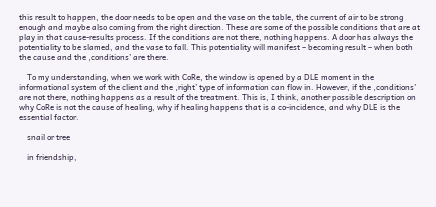this result to happen, the door needs to be open and the vase on the table, the current of air to be strong enough and maybe also coming from the right direction. These are some of the possible conditions that are at play in that cause-results process. If the conditions are not there, nothing happens. A door has always the potentiality to be slamed, and the vase to fall. This potentiality will manifest – becoming result – when both the cause and the ‚conditions’ are there.

    To my understanding, when we work with CoRe, the window is opened by a DLE moment in the informational system of the client and the ‚right’ type of information can flow in. However, if the ‚conditions’ are not there, nothing happens as a result of the treatment. This is, I think, another possible description on why CoRe is not the cause of healing, why if healing happens that is a co-incidence, and why DLE is the essential factor.

    snail or tree

    in friendship,